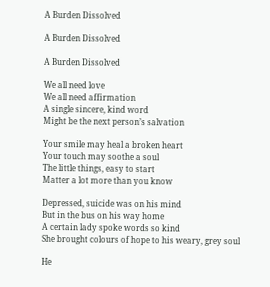A Burden Dissolved

A Burden Dissolved

A Burden Dissolved

We all need love
We all need affirmation
A single sincere, kind word
Might be the next person’s salvation

Your smile may heal a broken heart
Your touch may soothe a soul
The little things, easy to start
Matter a lot more than you know

Depressed, suicide was on his mind
But in the bus on his way home
A certain lady spoke words so kind
She brought colours of hope to his weary, grey soul

He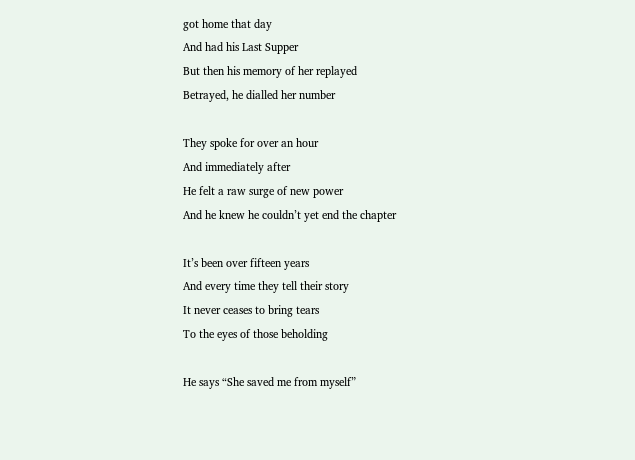got home that day
And had his Last Supper
But then his memory of her replayed
Betrayed, he dialled her number

They spoke for over an hour
And immediately after
He felt a raw surge of new power
And he knew he couldn’t yet end the chapter

It’s been over fifteen years
And every time they tell their story
It never ceases to bring tears
To the eyes of those beholding

He says “She saved me from myself”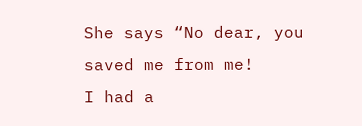She says “No dear, you saved me from me!
I had a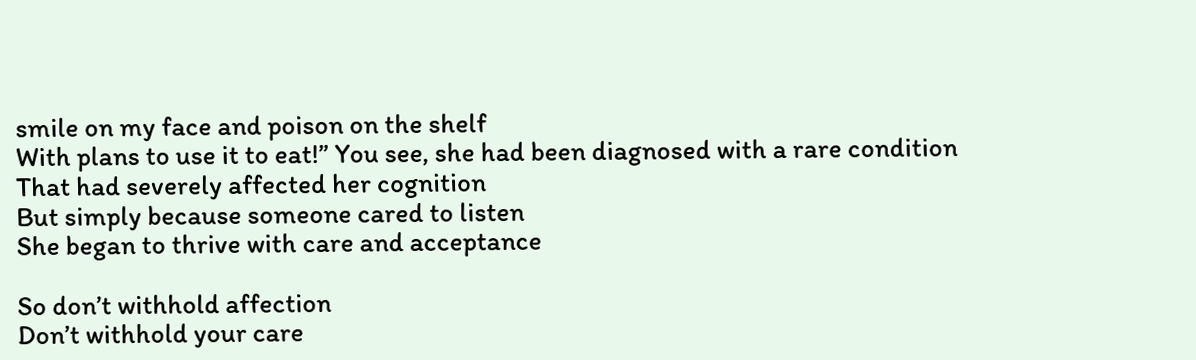smile on my face and poison on the shelf
With plans to use it to eat!” You see, she had been diagnosed with a rare condition
That had severely affected her cognition
But simply because someone cared to listen
She began to thrive with care and acceptance

So don’t withhold affection
Don’t withhold your care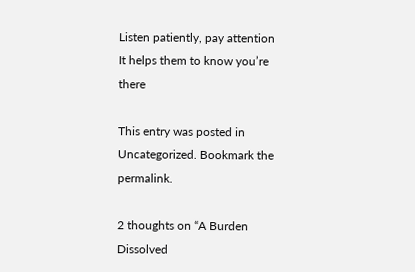Listen patiently, pay attention
It helps them to know you’re there

This entry was posted in Uncategorized. Bookmark the permalink.

2 thoughts on “A Burden Dissolved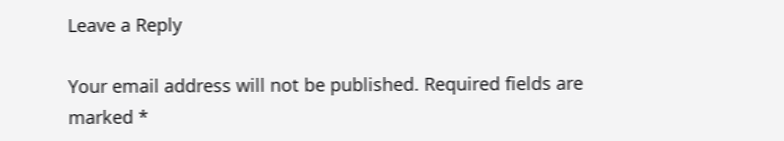Leave a Reply

Your email address will not be published. Required fields are marked *